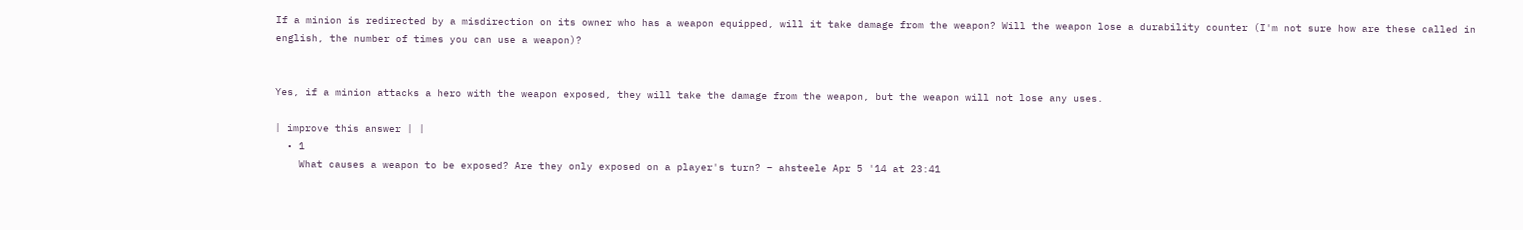If a minion is redirected by a misdirection on its owner who has a weapon equipped, will it take damage from the weapon? Will the weapon lose a durability counter (I'm not sure how are these called in english, the number of times you can use a weapon)?


Yes, if a minion attacks a hero with the weapon exposed, they will take the damage from the weapon, but the weapon will not lose any uses.

| improve this answer | |
  • 1
    What causes a weapon to be exposed? Are they only exposed on a player's turn? – ahsteele Apr 5 '14 at 23:41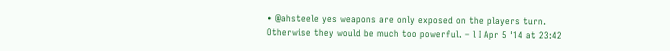• @ahsteele yes weapons are only exposed on the players turn. Otherwise they would be much too powerful. – l I Apr 5 '14 at 23:42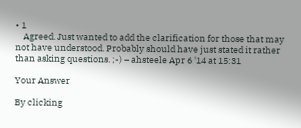• 1
    Agreed. Just wanted to add the clarification for those that may not have understood. Probably should have just stated it rather than asking questions. ;-) – ahsteele Apr 6 '14 at 15:31

Your Answer

By clicking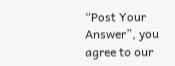“Post Your Answer”, you agree to our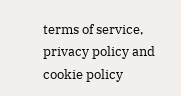terms of service, privacy policy and cookie policy